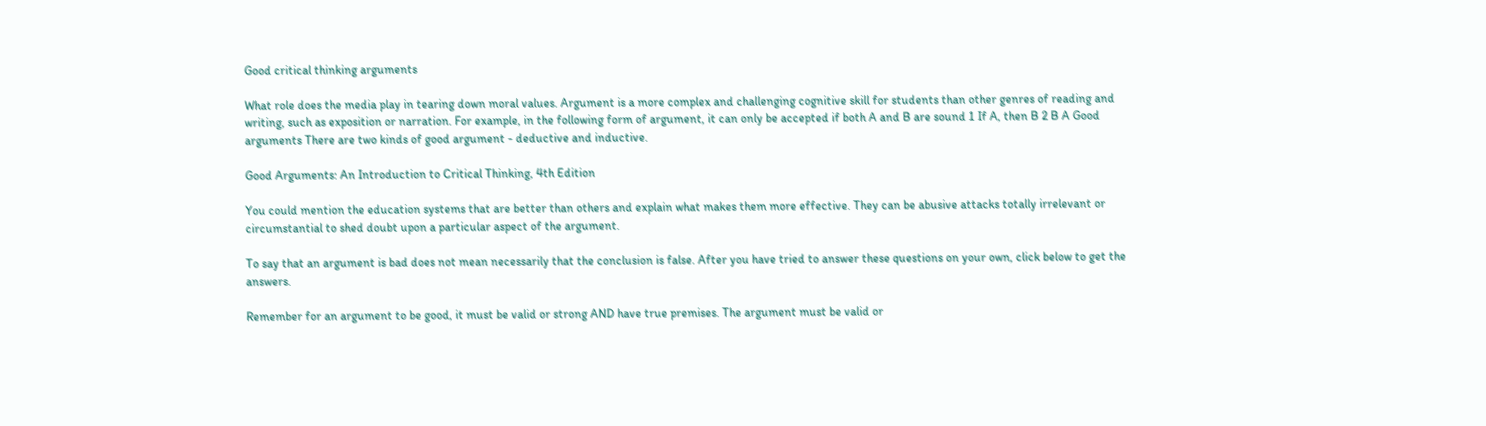Good critical thinking arguments

What role does the media play in tearing down moral values. Argument is a more complex and challenging cognitive skill for students than other genres of reading and writing, such as exposition or narration. For example, in the following form of argument, it can only be accepted if both A and B are sound 1 If A, then B 2 B A Good arguments There are two kinds of good argument - deductive and inductive.

Good Arguments: An Introduction to Critical Thinking, 4th Edition

You could mention the education systems that are better than others and explain what makes them more effective. They can be abusive attacks totally irrelevant or circumstantial to shed doubt upon a particular aspect of the argument.

To say that an argument is bad does not mean necessarily that the conclusion is false. After you have tried to answer these questions on your own, click below to get the answers.

Remember for an argument to be good, it must be valid or strong AND have true premises. The argument must be valid or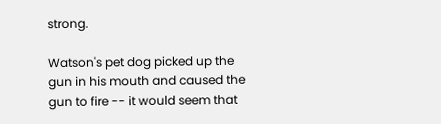strong.

Watson's pet dog picked up the gun in his mouth and caused the gun to fire -- it would seem that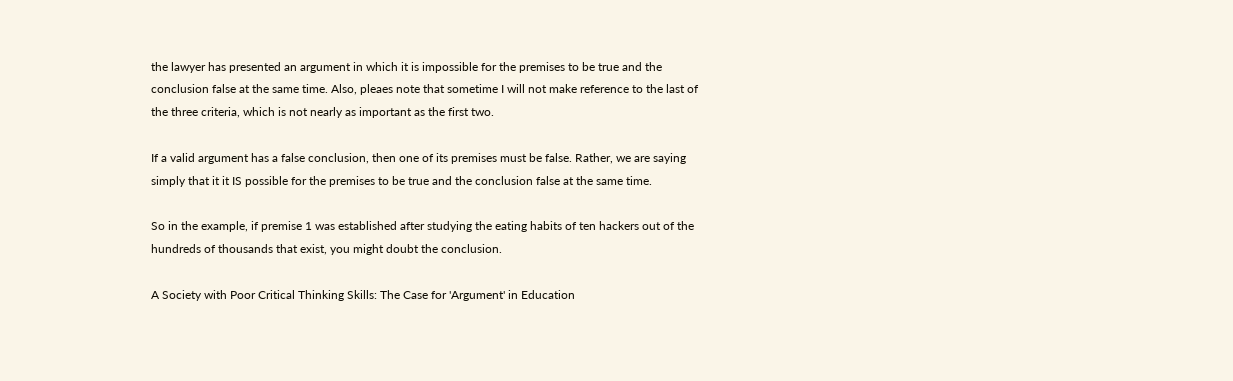the lawyer has presented an argument in which it is impossible for the premises to be true and the conclusion false at the same time. Also, pleaes note that sometime I will not make reference to the last of the three criteria, which is not nearly as important as the first two.

If a valid argument has a false conclusion, then one of its premises must be false. Rather, we are saying simply that it it IS possible for the premises to be true and the conclusion false at the same time.

So in the example, if premise 1 was established after studying the eating habits of ten hackers out of the hundreds of thousands that exist, you might doubt the conclusion.

A Society with Poor Critical Thinking Skills: The Case for 'Argument' in Education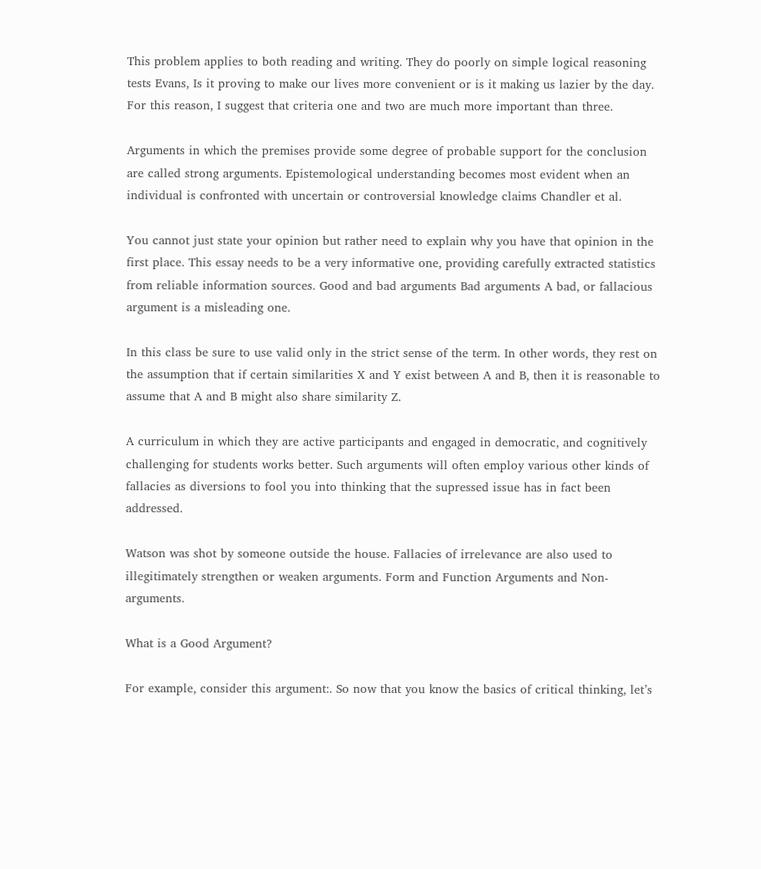This problem applies to both reading and writing. They do poorly on simple logical reasoning tests Evans, Is it proving to make our lives more convenient or is it making us lazier by the day. For this reason, I suggest that criteria one and two are much more important than three.

Arguments in which the premises provide some degree of probable support for the conclusion are called strong arguments. Epistemological understanding becomes most evident when an individual is confronted with uncertain or controversial knowledge claims Chandler et al.

You cannot just state your opinion but rather need to explain why you have that opinion in the first place. This essay needs to be a very informative one, providing carefully extracted statistics from reliable information sources. Good and bad arguments Bad arguments A bad, or fallacious argument is a misleading one.

In this class be sure to use valid only in the strict sense of the term. In other words, they rest on the assumption that if certain similarities X and Y exist between A and B, then it is reasonable to assume that A and B might also share similarity Z.

A curriculum in which they are active participants and engaged in democratic, and cognitively challenging for students works better. Such arguments will often employ various other kinds of fallacies as diversions to fool you into thinking that the supressed issue has in fact been addressed.

Watson was shot by someone outside the house. Fallacies of irrelevance are also used to illegitimately strengthen or weaken arguments. Form and Function Arguments and Non-arguments.

What is a Good Argument?

For example, consider this argument:. So now that you know the basics of critical thinking, let’s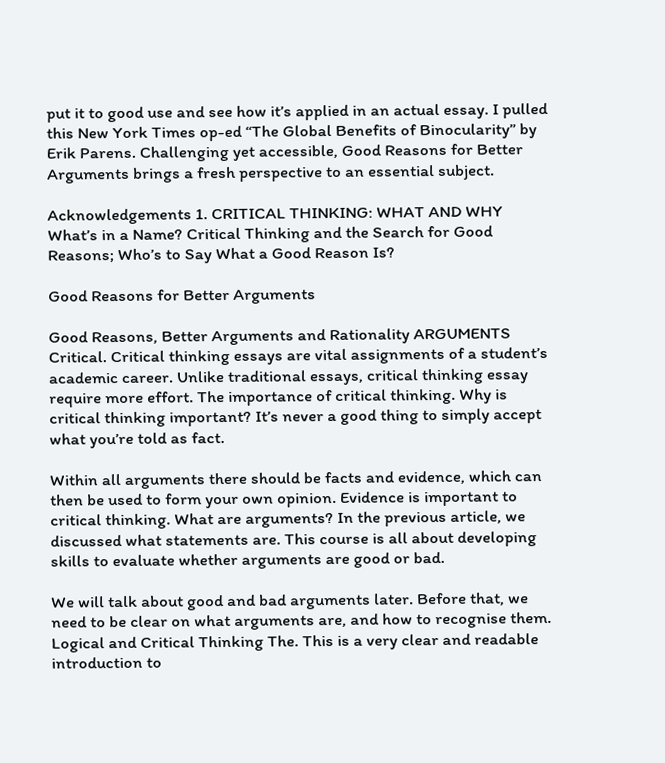put it to good use and see how it’s applied in an actual essay. I pulled this New York Times op-ed “The Global Benefits of Binocularity” by Erik Parens. Challenging yet accessible, Good Reasons for Better Arguments brings a fresh perspective to an essential subject.

Acknowledgements 1. CRITICAL THINKING: WHAT AND WHY What’s in a Name? Critical Thinking and the Search for Good Reasons; Who’s to Say What a Good Reason Is?

Good Reasons for Better Arguments

Good Reasons, Better Arguments and Rationality ARGUMENTS Critical. Critical thinking essays are vital assignments of a student’s academic career. Unlike traditional essays, critical thinking essay require more effort. The importance of critical thinking. Why is critical thinking important? It’s never a good thing to simply accept what you’re told as fact.

Within all arguments there should be facts and evidence, which can then be used to form your own opinion. Evidence is important to critical thinking. What are arguments? In the previous article, we discussed what statements are. This course is all about developing skills to evaluate whether arguments are good or bad.

We will talk about good and bad arguments later. Before that, we need to be clear on what arguments are, and how to recognise them. Logical and Critical Thinking The. This is a very clear and readable introduction to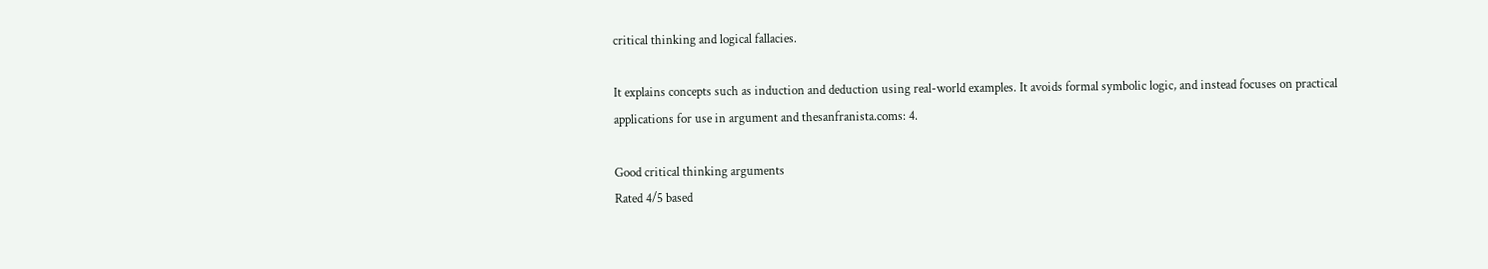critical thinking and logical fallacies.

It explains concepts such as induction and deduction using real-world examples. It avoids formal symbolic logic, and instead focuses on practical applications for use in argument and thesanfranista.coms: 4.

Good critical thinking arguments
Rated 4/5 based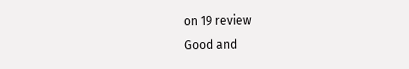on 19 review
Good and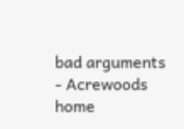bad arguments - Acrewoods home